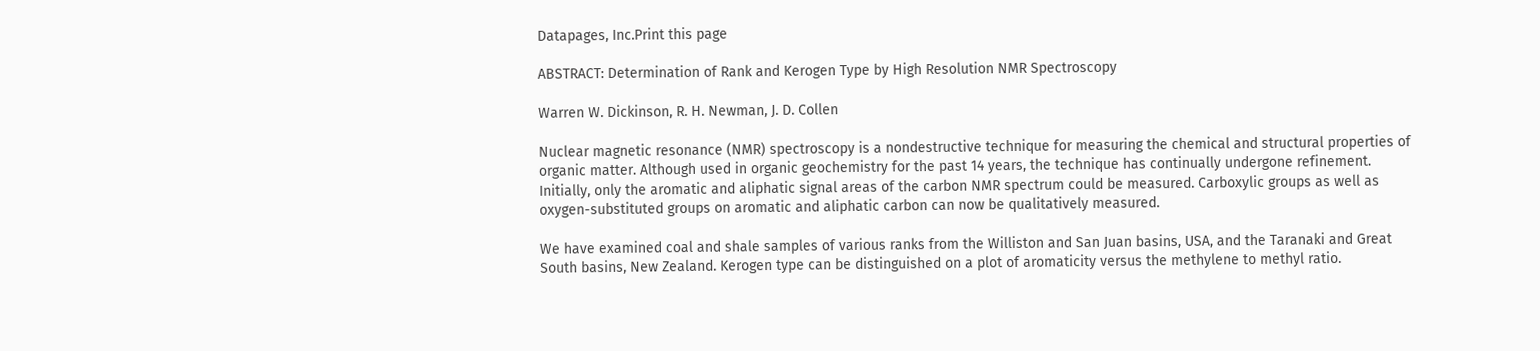Datapages, Inc.Print this page

ABSTRACT: Determination of Rank and Kerogen Type by High Resolution NMR Spectroscopy

Warren W. Dickinson, R. H. Newman, J. D. Collen

Nuclear magnetic resonance (NMR) spectroscopy is a nondestructive technique for measuring the chemical and structural properties of organic matter. Although used in organic geochemistry for the past 14 years, the technique has continually undergone refinement. Initially, only the aromatic and aliphatic signal areas of the carbon NMR spectrum could be measured. Carboxylic groups as well as oxygen-substituted groups on aromatic and aliphatic carbon can now be qualitatively measured.

We have examined coal and shale samples of various ranks from the Williston and San Juan basins, USA, and the Taranaki and Great South basins, New Zealand. Kerogen type can be distinguished on a plot of aromaticity versus the methylene to methyl ratio.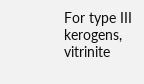For type III kerogens, vitrinite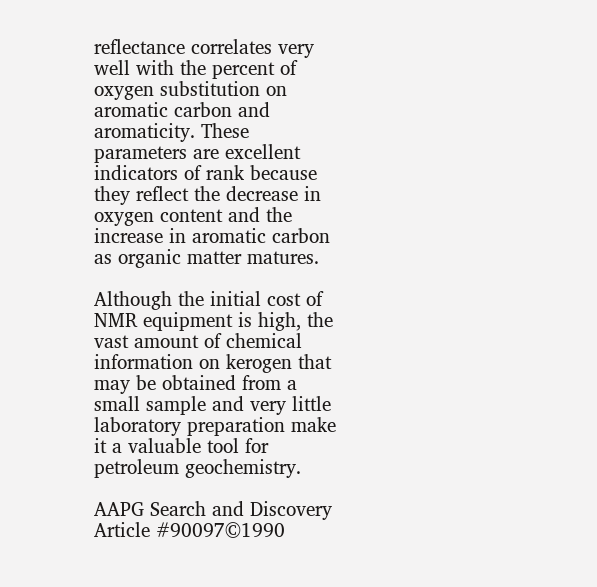reflectance correlates very well with the percent of oxygen substitution on aromatic carbon and aromaticity. These parameters are excellent indicators of rank because they reflect the decrease in oxygen content and the increase in aromatic carbon as organic matter matures.

Although the initial cost of NMR equipment is high, the vast amount of chemical information on kerogen that may be obtained from a small sample and very little laboratory preparation make it a valuable tool for petroleum geochemistry.

AAPG Search and Discovery Article #90097©1990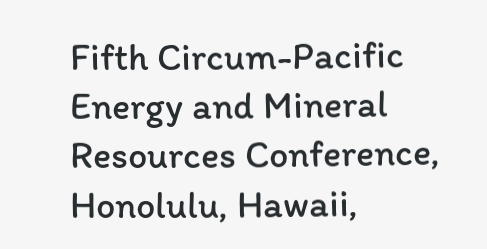Fifth Circum-Pacific Energy and Mineral Resources Conference, Honolulu, Hawaii,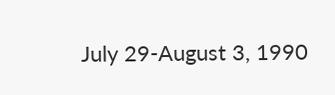July 29-August 3, 1990